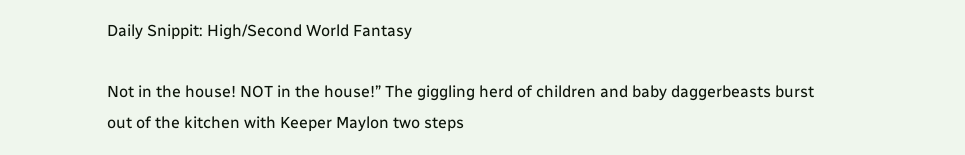Daily Snippit: High/Second World Fantasy

Not in the house! NOT in the house!” The giggling herd of children and baby daggerbeasts burst out of the kitchen with Keeper Maylon two steps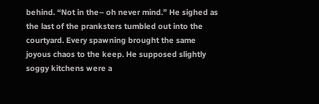behind. “Not in the– oh never mind.” He sighed as the last of the pranksters tumbled out into the courtyard. Every spawning brought the same joyous chaos to the keep. He supposed slightly soggy kitchens were a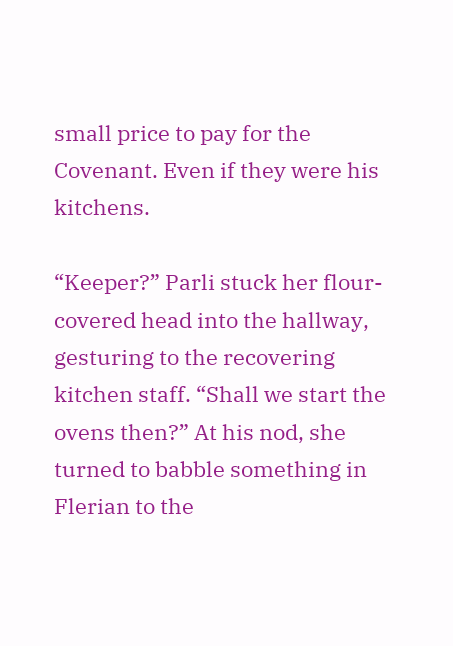small price to pay for the Covenant. Even if they were his kitchens.

“Keeper?” Parli stuck her flour-covered head into the hallway, gesturing to the recovering kitchen staff. “Shall we start the ovens then?” At his nod, she turned to babble something in Flerian to the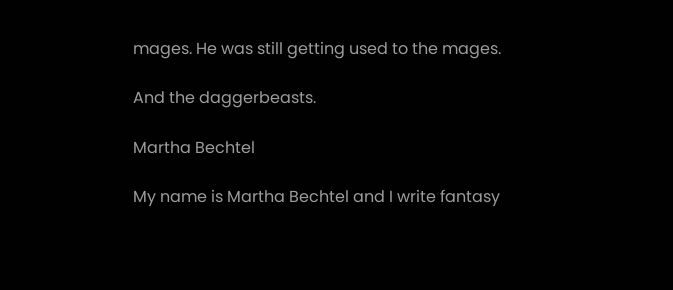mages. He was still getting used to the mages.

And the daggerbeasts.

Martha Bechtel

My name is Martha Bechtel and I write fantasy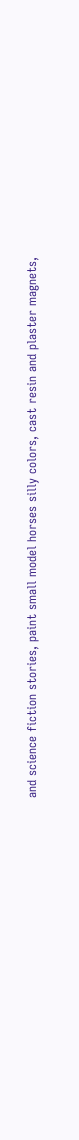and science fiction stories, paint small model horses silly colors, cast resin and plaster magnets,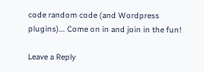code random code (and Wordpress plugins)... Come on in and join in the fun!

Leave a Reply